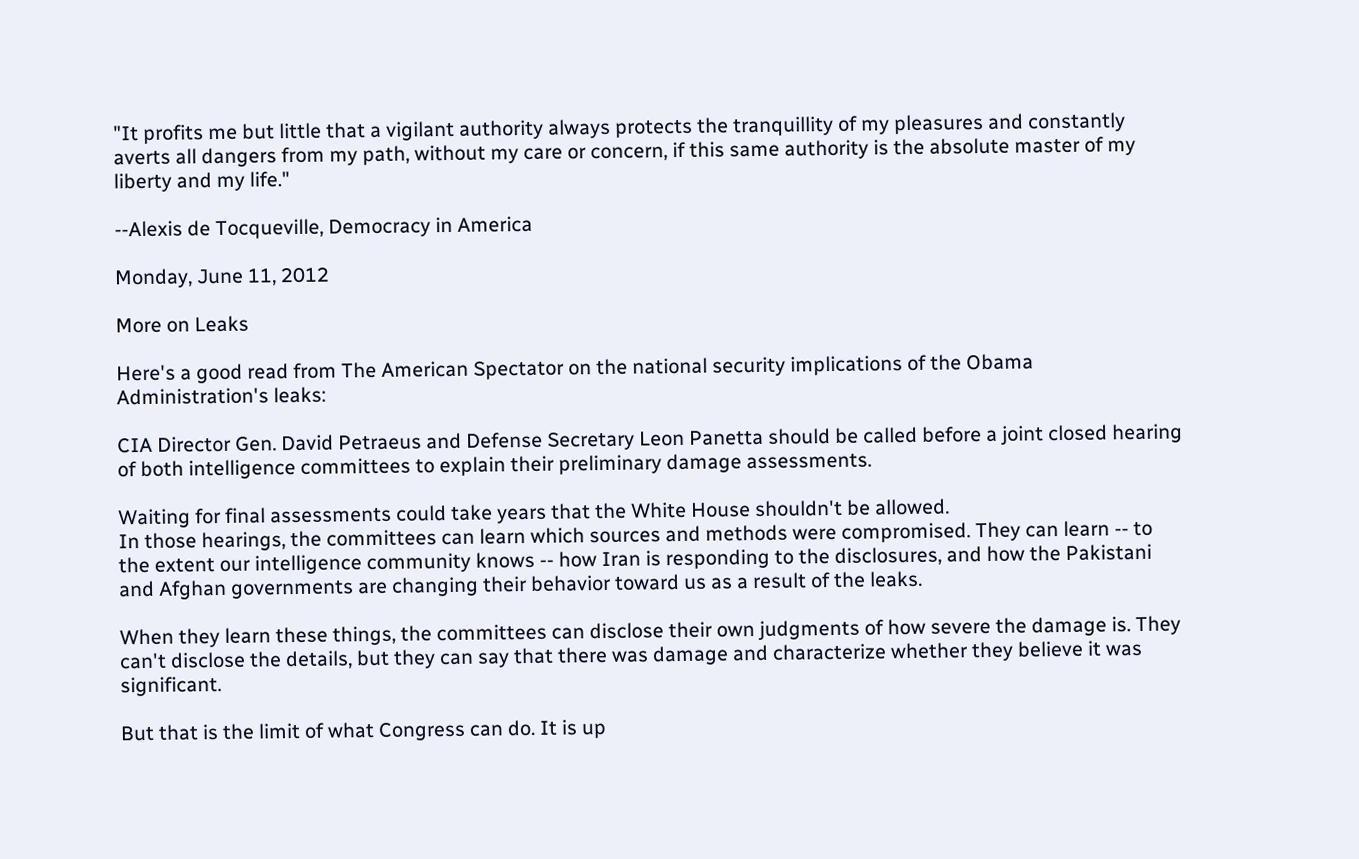"It profits me but little that a vigilant authority always protects the tranquillity of my pleasures and constantly averts all dangers from my path, without my care or concern, if this same authority is the absolute master of my liberty and my life."

--Alexis de Tocqueville, Democracy in America

Monday, June 11, 2012

More on Leaks

Here's a good read from The American Spectator on the national security implications of the Obama Administration's leaks:

CIA Director Gen. David Petraeus and Defense Secretary Leon Panetta should be called before a joint closed hearing of both intelligence committees to explain their preliminary damage assessments.

Waiting for final assessments could take years that the White House shouldn't be allowed.
In those hearings, the committees can learn which sources and methods were compromised. They can learn -- to the extent our intelligence community knows -- how Iran is responding to the disclosures, and how the Pakistani and Afghan governments are changing their behavior toward us as a result of the leaks.

When they learn these things, the committees can disclose their own judgments of how severe the damage is. They can't disclose the details, but they can say that there was damage and characterize whether they believe it was significant.

But that is the limit of what Congress can do. It is up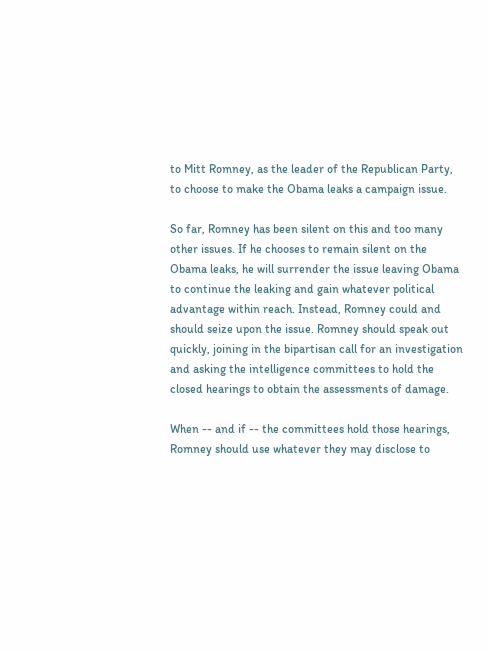to Mitt Romney, as the leader of the Republican Party, to choose to make the Obama leaks a campaign issue.

So far, Romney has been silent on this and too many other issues. If he chooses to remain silent on the Obama leaks, he will surrender the issue leaving Obama to continue the leaking and gain whatever political advantage within reach. Instead, Romney could and should seize upon the issue. Romney should speak out quickly, joining in the bipartisan call for an investigation and asking the intelligence committees to hold the closed hearings to obtain the assessments of damage.

When -- and if -- the committees hold those hearings, Romney should use whatever they may disclose to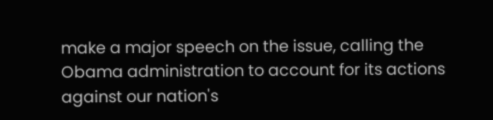make a major speech on the issue, calling the Obama administration to account for its actions against our nation's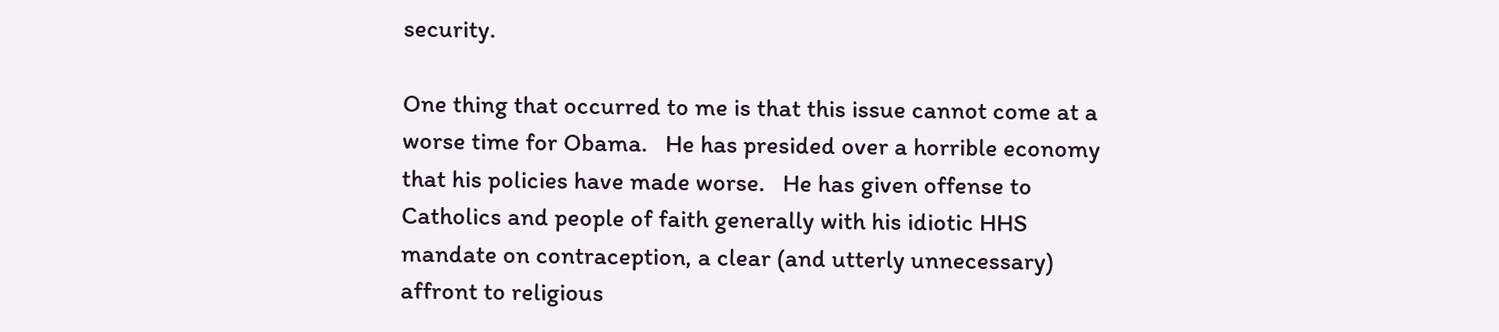security.

One thing that occurred to me is that this issue cannot come at a worse time for Obama.   He has presided over a horrible economy that his policies have made worse.   He has given offense to Catholics and people of faith generally with his idiotic HHS mandate on contraception, a clear (and utterly unnecessary) affront to religious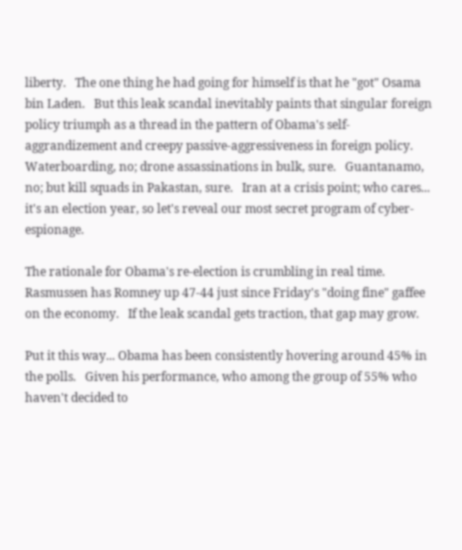liberty.   The one thing he had going for himself is that he "got" Osama bin Laden.   But this leak scandal inevitably paints that singular foreign policy triumph as a thread in the pattern of Obama's self-aggrandizement and creepy passive-aggressiveness in foreign policy.   Waterboarding, no; drone assassinations in bulk, sure.   Guantanamo, no; but kill squads in Pakastan, sure.   Iran at a crisis point; who cares... it's an election year, so let's reveal our most secret program of cyber-espionage.

The rationale for Obama's re-election is crumbling in real time.   Rasmussen has Romney up 47-44 just since Friday's "doing fine" gaffee on the economy.   If the leak scandal gets traction, that gap may grow.

Put it this way... Obama has been consistently hovering around 45% in the polls.   Given his performance, who among the group of 55% who haven't decided to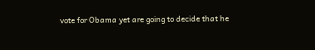vote for Obama yet are going to decide that he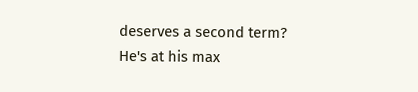deserves a second term?   He's at his max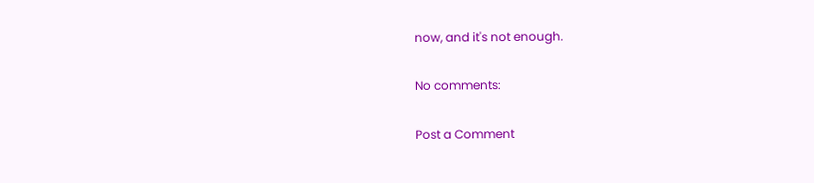now, and it's not enough.

No comments:

Post a Comment